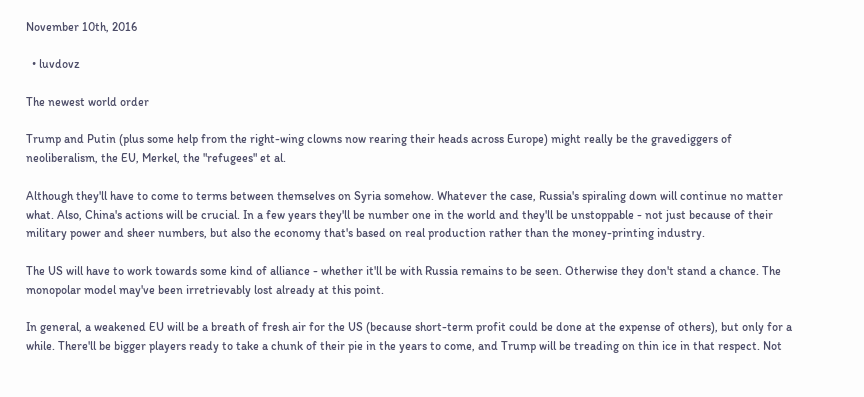November 10th, 2016

  • luvdovz

The newest world order

Trump and Putin (plus some help from the right-wing clowns now rearing their heads across Europe) might really be the gravediggers of neoliberalism, the EU, Merkel, the "refugees" et al.

Although they'll have to come to terms between themselves on Syria somehow. Whatever the case, Russia's spiraling down will continue no matter what. Also, China's actions will be crucial. In a few years they'll be number one in the world and they'll be unstoppable - not just because of their military power and sheer numbers, but also the economy that's based on real production rather than the money-printing industry.

The US will have to work towards some kind of alliance - whether it'll be with Russia remains to be seen. Otherwise they don't stand a chance. The monopolar model may've been irretrievably lost already at this point.

In general, a weakened EU will be a breath of fresh air for the US (because short-term profit could be done at the expense of others), but only for a while. There'll be bigger players ready to take a chunk of their pie in the years to come, and Trump will be treading on thin ice in that respect. Not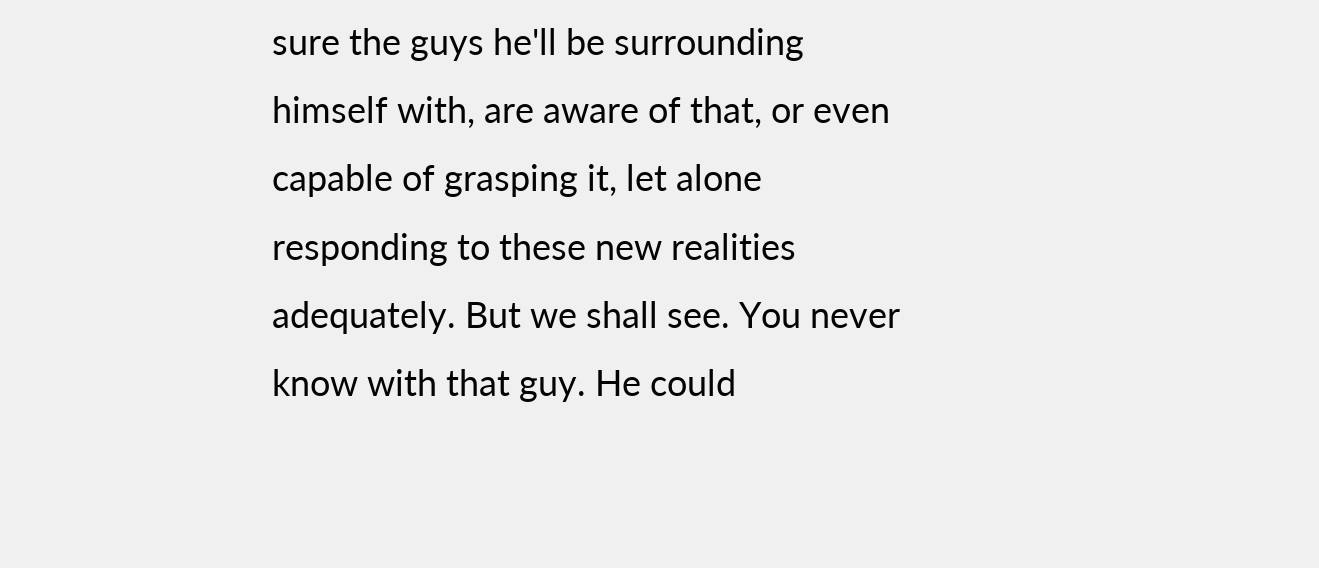sure the guys he'll be surrounding himself with, are aware of that, or even capable of grasping it, let alone responding to these new realities adequately. But we shall see. You never know with that guy. He could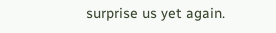surprise us yet again.